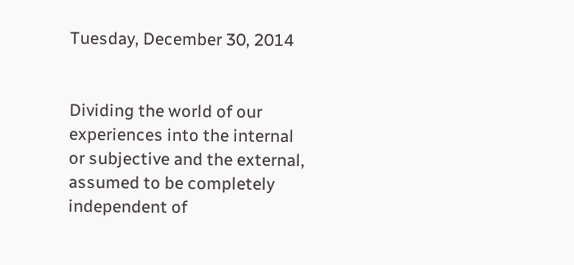Tuesday, December 30, 2014


Dividing the world of our experiences into the internal or subjective and the external, assumed to be completely independent of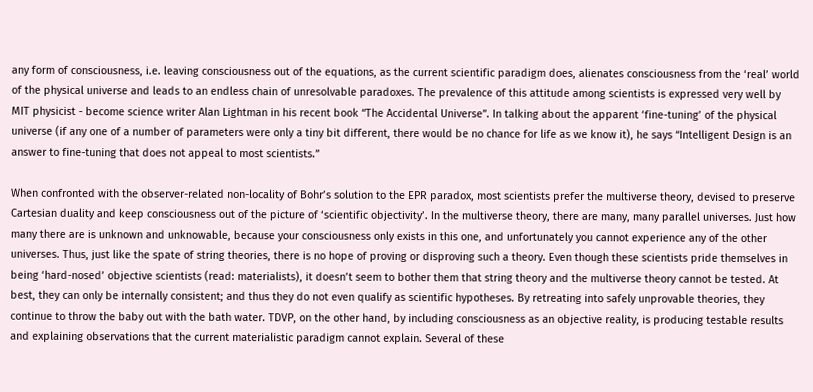any form of consciousness, i.e. leaving consciousness out of the equations, as the current scientific paradigm does, alienates consciousness from the ‘real’ world of the physical universe and leads to an endless chain of unresolvable paradoxes. The prevalence of this attitude among scientists is expressed very well by MIT physicist - become science writer Alan Lightman in his recent book “The Accidental Universe”. In talking about the apparent ‘fine-tuning’ of the physical universe (if any one of a number of parameters were only a tiny bit different, there would be no chance for life as we know it), he says “Intelligent Design is an answer to fine-tuning that does not appeal to most scientists.”

When confronted with the observer-related non-locality of Bohr’s solution to the EPR paradox, most scientists prefer the multiverse theory, devised to preserve Cartesian duality and keep consciousness out of the picture of ‘scientific objectivity’. In the multiverse theory, there are many, many parallel universes. Just how many there are is unknown and unknowable, because your consciousness only exists in this one, and unfortunately you cannot experience any of the other universes. Thus, just like the spate of string theories, there is no hope of proving or disproving such a theory. Even though these scientists pride themselves in being ‘hard-nosed’ objective scientists (read: materialists), it doesn’t seem to bother them that string theory and the multiverse theory cannot be tested. At best, they can only be internally consistent; and thus they do not even qualify as scientific hypotheses. By retreating into safely unprovable theories, they continue to throw the baby out with the bath water. TDVP, on the other hand, by including consciousness as an objective reality, is producing testable results and explaining observations that the current materialistic paradigm cannot explain. Several of these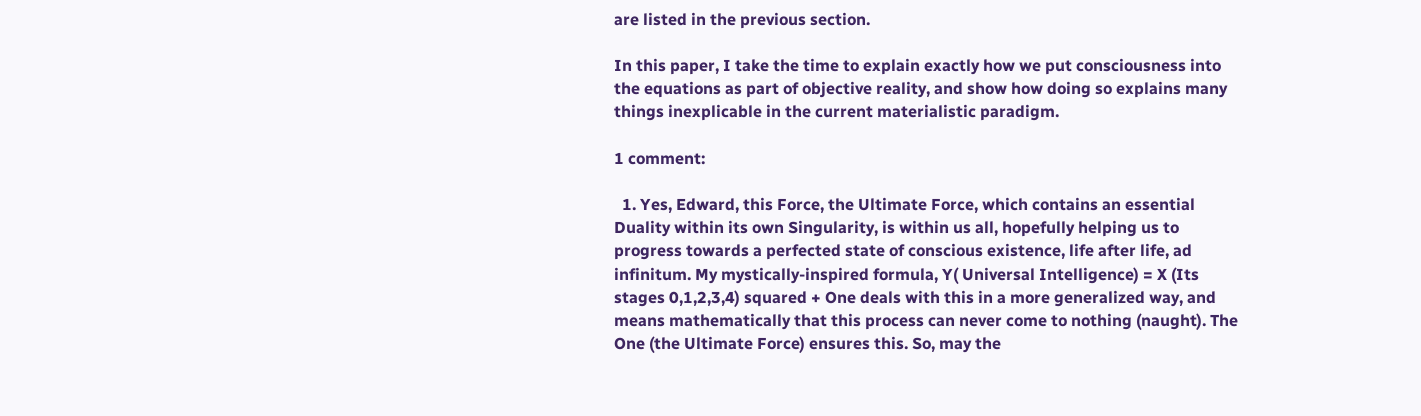are listed in the previous section.

In this paper, I take the time to explain exactly how we put consciousness into the equations as part of objective reality, and show how doing so explains many things inexplicable in the current materialistic paradigm.

1 comment:

  1. Yes, Edward, this Force, the Ultimate Force, which contains an essential Duality within its own Singularity, is within us all, hopefully helping us to progress towards a perfected state of conscious existence, life after life, ad infinitum. My mystically-inspired formula, Y( Universal Intelligence) = X (Its stages 0,1,2,3,4) squared + One deals with this in a more generalized way, and means mathematically that this process can never come to nothing (naught). The One (the Ultimate Force) ensures this. So, may the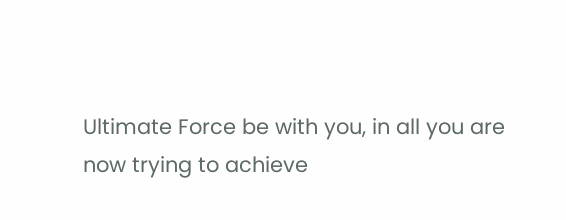Ultimate Force be with you, in all you are now trying to achieve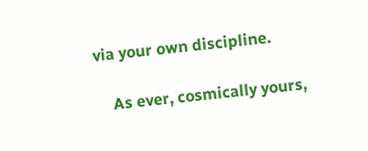via your own discipline.

    As ever, cosmically yours,